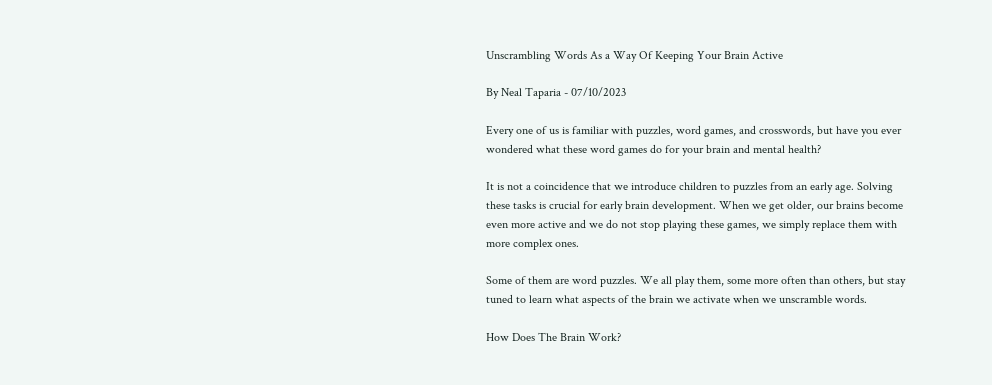Unscrambling Words As a Way Of Keeping Your Brain Active

By Neal Taparia - 07/10/2023

Every one of us is familiar with puzzles, word games, and crosswords, but have you ever wondered what these word games do for your brain and mental health?

It is not a coincidence that we introduce children to puzzles from an early age. Solving these tasks is crucial for early brain development. When we get older, our brains become even more active and we do not stop playing these games, we simply replace them with more complex ones.

Some of them are word puzzles. We all play them, some more often than others, but stay tuned to learn what aspects of the brain we activate when we unscramble words.

How Does The Brain Work?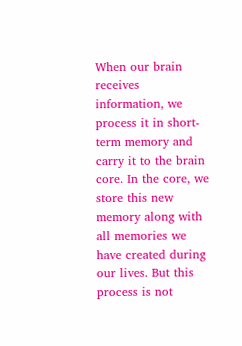When our brain receives information, we process it in short-term memory and carry it to the brain core. In the core, we store this new memory along with all memories we have created during our lives. But this process is not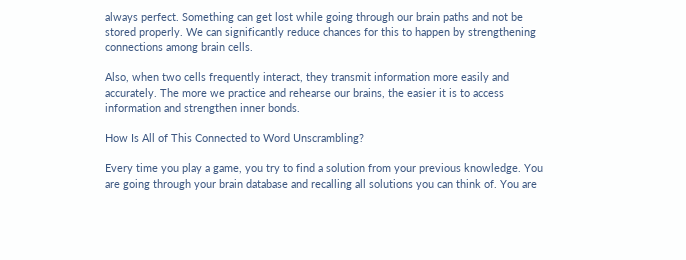always perfect. Something can get lost while going through our brain paths and not be stored properly. We can significantly reduce chances for this to happen by strengthening connections among brain cells.

Also, when two cells frequently interact, they transmit information more easily and accurately. The more we practice and rehearse our brains, the easier it is to access information and strengthen inner bonds.

How Is All of This Connected to Word Unscrambling?

Every time you play a game, you try to find a solution from your previous knowledge. You are going through your brain database and recalling all solutions you can think of. You are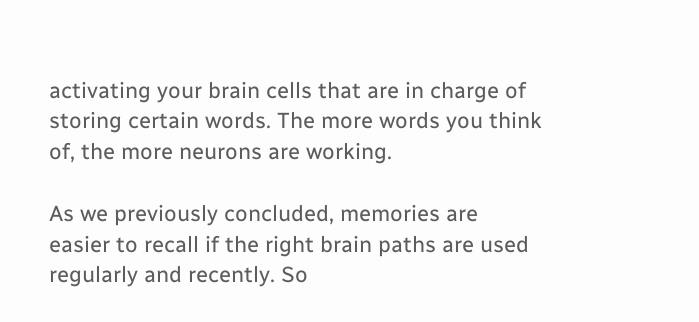activating your brain cells that are in charge of storing certain words. The more words you think of, the more neurons are working.

As we previously concluded, memories are easier to recall if the right brain paths are used regularly and recently. So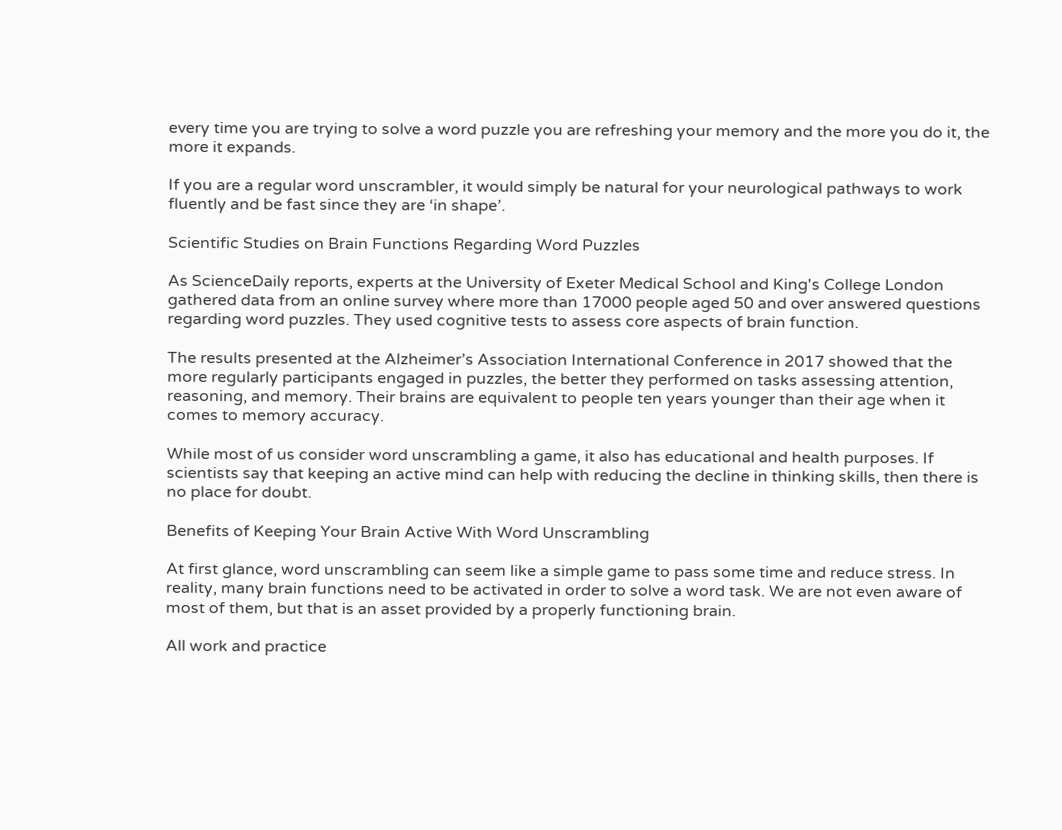every time you are trying to solve a word puzzle you are refreshing your memory and the more you do it, the more it expands.

If you are a regular word unscrambler, it would simply be natural for your neurological pathways to work fluently and be fast since they are ‘in shape’.

Scientific Studies on Brain Functions Regarding Word Puzzles

As ScienceDaily reports, experts at the University of Exeter Medical School and King's College London gathered data from an online survey where more than 17000 people aged 50 and over answered questions regarding word puzzles. They used cognitive tests to assess core aspects of brain function.

The results presented at the Alzheimer’s Association International Conference in 2017 showed that the more regularly participants engaged in puzzles, the better they performed on tasks assessing attention, reasoning, and memory. Their brains are equivalent to people ten years younger than their age when it comes to memory accuracy.

While most of us consider word unscrambling a game, it also has educational and health purposes. If scientists say that keeping an active mind can help with reducing the decline in thinking skills, then there is no place for doubt.

Benefits of Keeping Your Brain Active With Word Unscrambling

At first glance, word unscrambling can seem like a simple game to pass some time and reduce stress. In reality, many brain functions need to be activated in order to solve a word task. We are not even aware of most of them, but that is an asset provided by a properly functioning brain.

All work and practice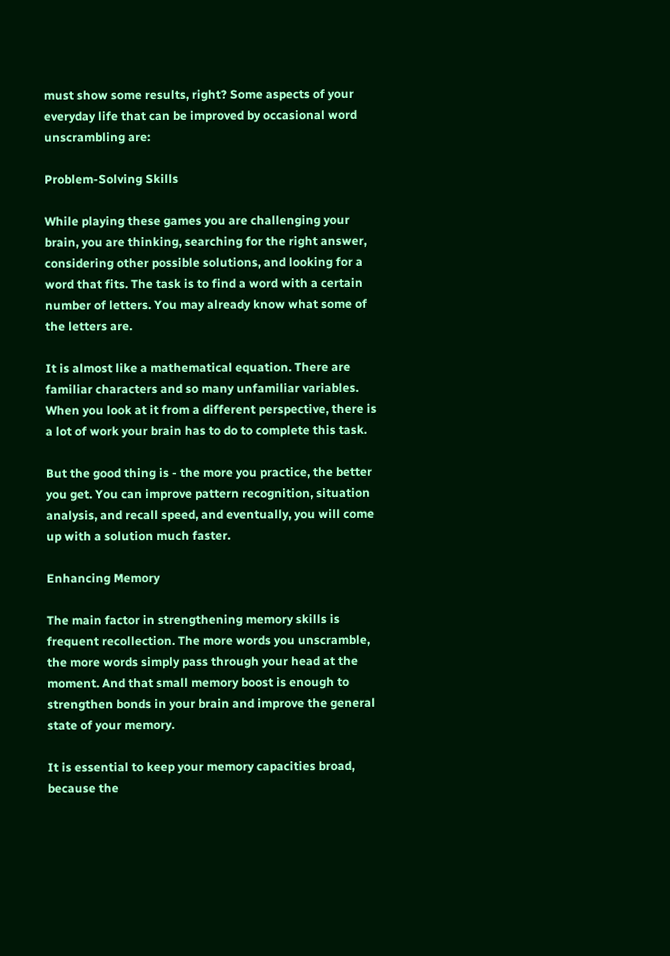must show some results, right? Some aspects of your everyday life that can be improved by occasional word unscrambling are:

Problem-Solving Skills

While playing these games you are challenging your brain, you are thinking, searching for the right answer, considering other possible solutions, and looking for a word that fits. The task is to find a word with a certain number of letters. You may already know what some of the letters are.

It is almost like a mathematical equation. There are familiar characters and so many unfamiliar variables. When you look at it from a different perspective, there is a lot of work your brain has to do to complete this task.

But the good thing is - the more you practice, the better you get. You can improve pattern recognition, situation analysis, and recall speed, and eventually, you will come up with a solution much faster.

Enhancing Memory

The main factor in strengthening memory skills is frequent recollection. The more words you unscramble, the more words simply pass through your head at the moment. And that small memory boost is enough to strengthen bonds in your brain and improve the general state of your memory.

It is essential to keep your memory capacities broad, because the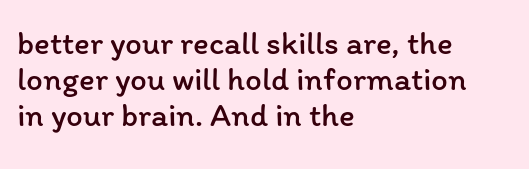better your recall skills are, the longer you will hold information in your brain. And in the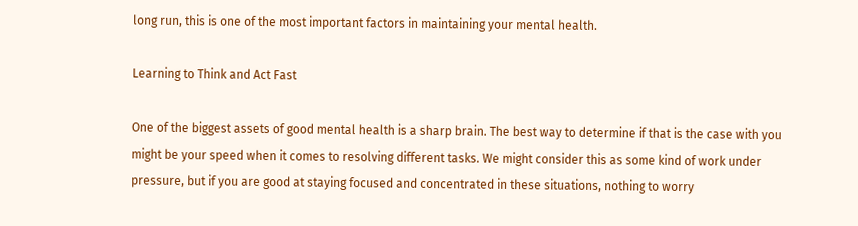long run, this is one of the most important factors in maintaining your mental health.

Learning to Think and Act Fast

One of the biggest assets of good mental health is a sharp brain. The best way to determine if that is the case with you might be your speed when it comes to resolving different tasks. We might consider this as some kind of work under pressure, but if you are good at staying focused and concentrated in these situations, nothing to worry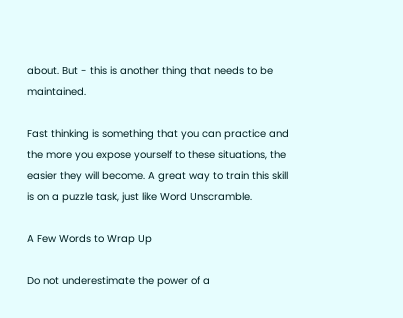about. But - this is another thing that needs to be maintained.

Fast thinking is something that you can practice and the more you expose yourself to these situations, the easier they will become. A great way to train this skill is on a puzzle task, just like Word Unscramble.

A Few Words to Wrap Up

Do not underestimate the power of a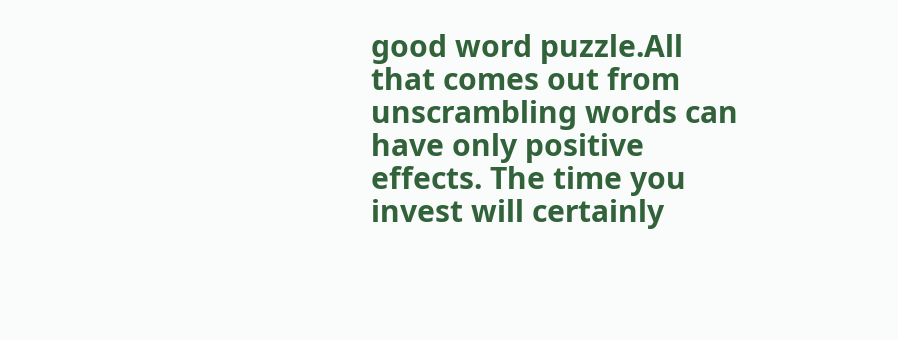good word puzzle.All that comes out from unscrambling words can have only positive effects. The time you invest will certainly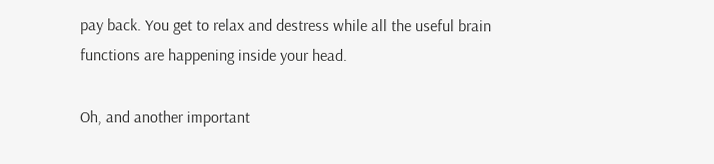pay back. You get to relax and destress while all the useful brain functions are happening inside your head.

Oh, and another important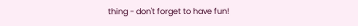thing - don't forget to have fun!